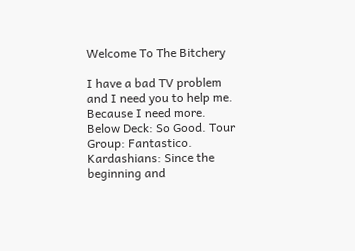Welcome To The Bitchery

I have a bad TV problem and I need you to help me. Because I need more. Below Deck: So Good. Tour Group: Fantastico. Kardashians: Since the beginning and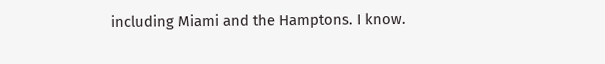including Miami and the Hamptons. I know.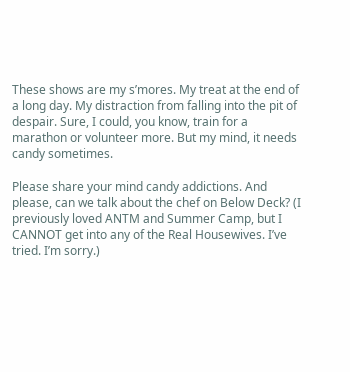These shows are my s’mores. My treat at the end of a long day. My distraction from falling into the pit of despair. Sure, I could, you know, train for a marathon or volunteer more. But my mind, it needs candy sometimes.

Please share your mind candy addictions. And please, can we talk about the chef on Below Deck? (I previously loved ANTM and Summer Camp, but I CANNOT get into any of the Real Housewives. I’ve tried. I’m sorry.)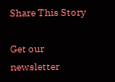Share This Story

Get our newsletter